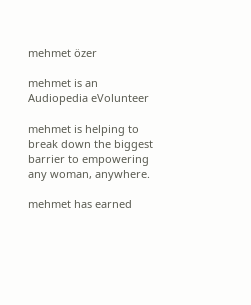mehmet özer

mehmet is an Audiopedia eVolunteer

mehmet is helping to break down the biggest barrier to empowering any woman, anywhere.

mehmet has earned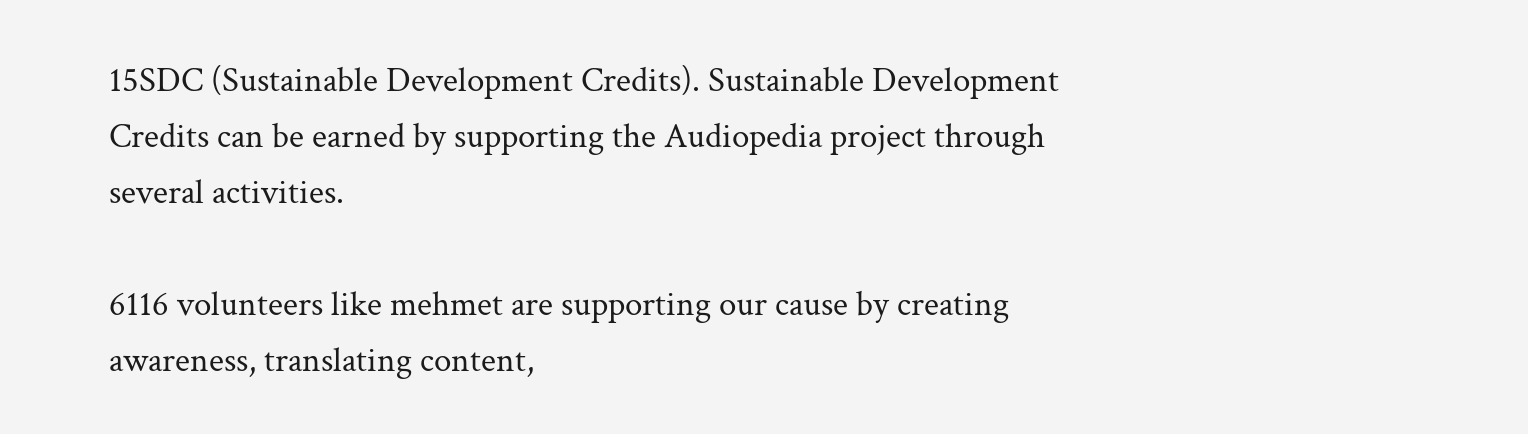15SDC (Sustainable Development Credits). Sustainable Development Credits can be earned by supporting the Audiopedia project through several activities.

6116 volunteers like mehmet are supporting our cause by creating awareness, translating content,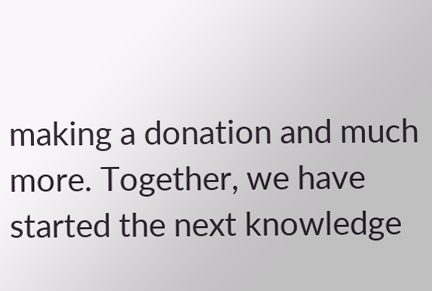making a donation and much more. Together, we have started the next knowledge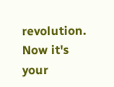revolution. Now it's your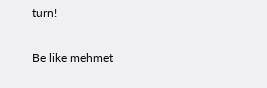turn!

Be like mehmet